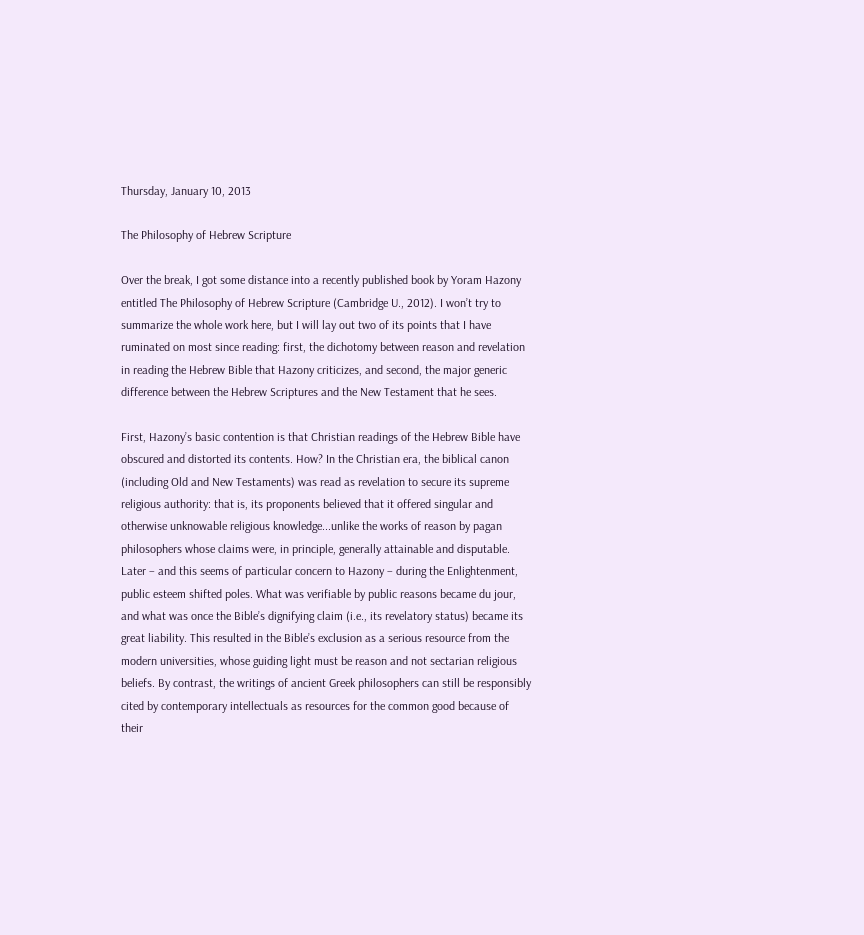Thursday, January 10, 2013

The Philosophy of Hebrew Scripture

Over the break, I got some distance into a recently published book by Yoram Hazony entitled The Philosophy of Hebrew Scripture (Cambridge U., 2012). I won’t try to summarize the whole work here, but I will lay out two of its points that I have ruminated on most since reading: first, the dichotomy between reason and revelation in reading the Hebrew Bible that Hazony criticizes, and second, the major generic difference between the Hebrew Scriptures and the New Testament that he sees.

First, Hazony’s basic contention is that Christian readings of the Hebrew Bible have obscured and distorted its contents. How? In the Christian era, the biblical canon (including Old and New Testaments) was read as revelation to secure its supreme religious authority: that is, its proponents believed that it offered singular and otherwise unknowable religious knowledge...unlike the works of reason by pagan philosophers whose claims were, in principle, generally attainable and disputable. Later – and this seems of particular concern to Hazony – during the Enlightenment, public esteem shifted poles. What was verifiable by public reasons became du jour, and what was once the Bible’s dignifying claim (i.e., its revelatory status) became its great liability. This resulted in the Bible’s exclusion as a serious resource from the modern universities, whose guiding light must be reason and not sectarian religious beliefs. By contrast, the writings of ancient Greek philosophers can still be responsibly cited by contemporary intellectuals as resources for the common good because of their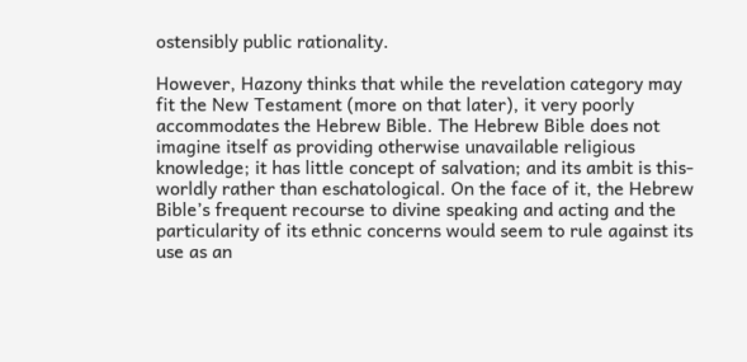ostensibly public rationality.

However, Hazony thinks that while the revelation category may fit the New Testament (more on that later), it very poorly accommodates the Hebrew Bible. The Hebrew Bible does not imagine itself as providing otherwise unavailable religious knowledge; it has little concept of salvation; and its ambit is this-worldly rather than eschatological. On the face of it, the Hebrew Bible’s frequent recourse to divine speaking and acting and the particularity of its ethnic concerns would seem to rule against its use as an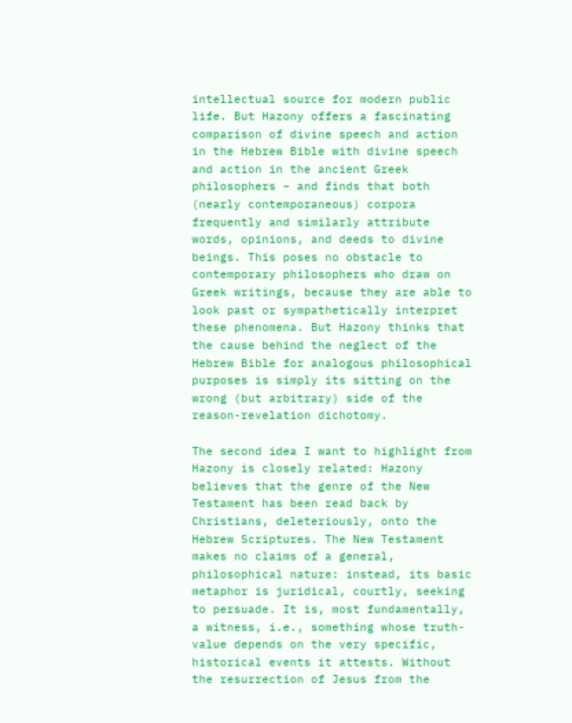intellectual source for modern public life. But Hazony offers a fascinating comparison of divine speech and action in the Hebrew Bible with divine speech and action in the ancient Greek philosophers – and finds that both (nearly contemporaneous) corpora frequently and similarly attribute words, opinions, and deeds to divine beings. This poses no obstacle to contemporary philosophers who draw on Greek writings, because they are able to look past or sympathetically interpret these phenomena. But Hazony thinks that the cause behind the neglect of the Hebrew Bible for analogous philosophical purposes is simply its sitting on the wrong (but arbitrary) side of the reason-revelation dichotomy.

The second idea I want to highlight from Hazony is closely related: Hazony believes that the genre of the New Testament has been read back by Christians, deleteriously, onto the Hebrew Scriptures. The New Testament makes no claims of a general, philosophical nature: instead, its basic metaphor is juridical, courtly, seeking to persuade. It is, most fundamentally, a witness, i.e., something whose truth-value depends on the very specific, historical events it attests. Without the resurrection of Jesus from the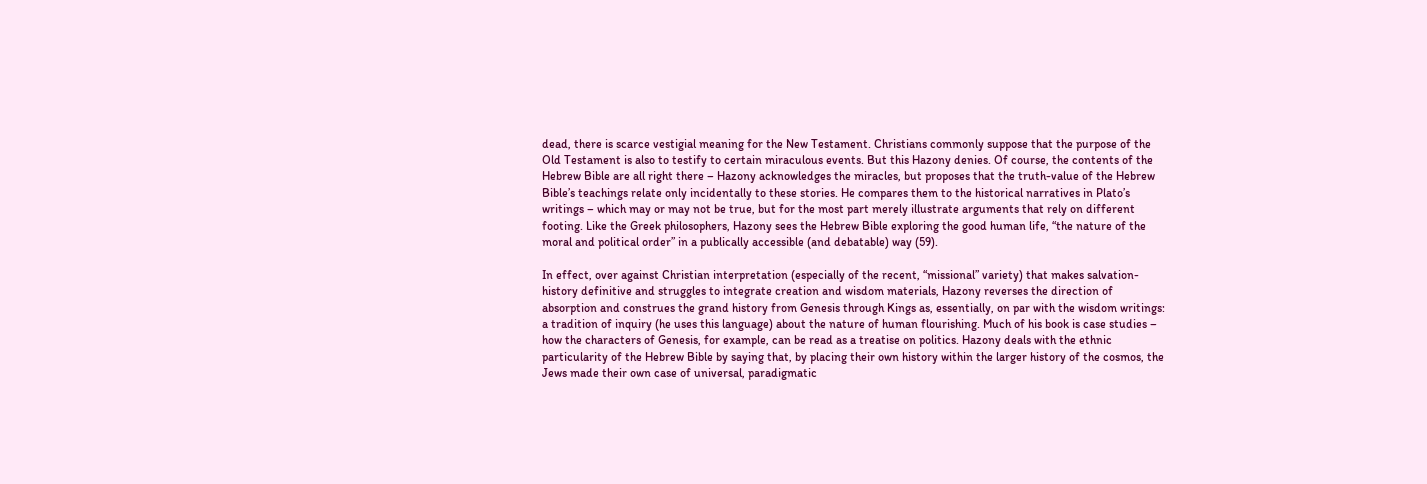dead, there is scarce vestigial meaning for the New Testament. Christians commonly suppose that the purpose of the Old Testament is also to testify to certain miraculous events. But this Hazony denies. Of course, the contents of the Hebrew Bible are all right there – Hazony acknowledges the miracles, but proposes that the truth-value of the Hebrew Bible’s teachings relate only incidentally to these stories. He compares them to the historical narratives in Plato’s writings – which may or may not be true, but for the most part merely illustrate arguments that rely on different footing. Like the Greek philosophers, Hazony sees the Hebrew Bible exploring the good human life, “the nature of the moral and political order” in a publically accessible (and debatable) way (59).

In effect, over against Christian interpretation (especially of the recent, “missional” variety) that makes salvation-history definitive and struggles to integrate creation and wisdom materials, Hazony reverses the direction of absorption and construes the grand history from Genesis through Kings as, essentially, on par with the wisdom writings: a tradition of inquiry (he uses this language) about the nature of human flourishing. Much of his book is case studies – how the characters of Genesis, for example, can be read as a treatise on politics. Hazony deals with the ethnic particularity of the Hebrew Bible by saying that, by placing their own history within the larger history of the cosmos, the Jews made their own case of universal, paradigmatic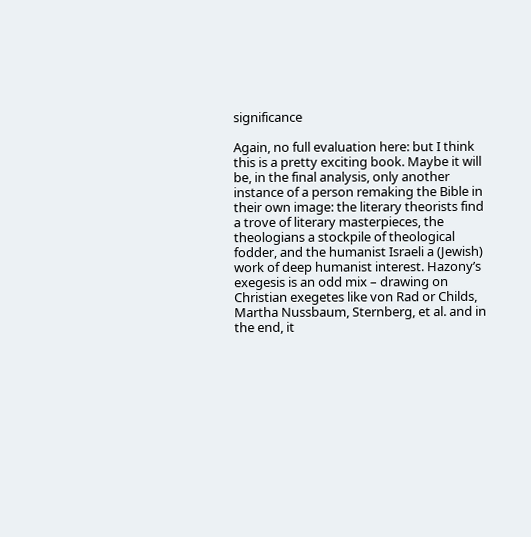significance

Again, no full evaluation here: but I think this is a pretty exciting book. Maybe it will be, in the final analysis, only another instance of a person remaking the Bible in their own image: the literary theorists find a trove of literary masterpieces, the theologians a stockpile of theological fodder, and the humanist Israeli a (Jewish) work of deep humanist interest. Hazony’s exegesis is an odd mix – drawing on Christian exegetes like von Rad or Childs, Martha Nussbaum, Sternberg, et al. and in the end, it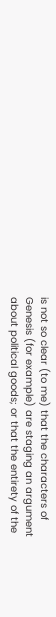is not so clear (to me) that the characters of Genesis (for example) are staging an argument about political goods; or that the entirety of the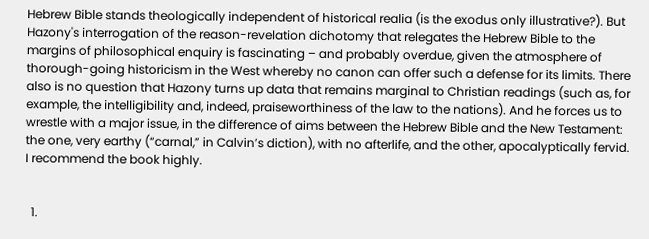Hebrew Bible stands theologically independent of historical realia (is the exodus only illustrative?). But Hazony's interrogation of the reason-revelation dichotomy that relegates the Hebrew Bible to the margins of philosophical enquiry is fascinating – and probably overdue, given the atmosphere of thorough-going historicism in the West whereby no canon can offer such a defense for its limits. There also is no question that Hazony turns up data that remains marginal to Christian readings (such as, for example, the intelligibility and, indeed, praiseworthiness of the law to the nations). And he forces us to wrestle with a major issue, in the difference of aims between the Hebrew Bible and the New Testament: the one, very earthy (“carnal,” in Calvin’s diction), with no afterlife, and the other, apocalyptically fervid. I recommend the book highly.


  1.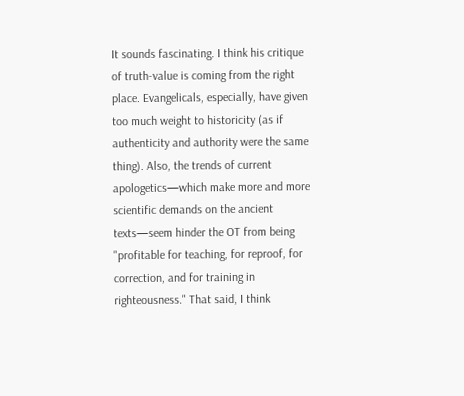It sounds fascinating. I think his critique of truth-value is coming from the right place. Evangelicals, especially, have given too much weight to historicity (as if authenticity and authority were the same thing). Also, the trends of current apologetics—which make more and more scientific demands on the ancient texts—seem hinder the OT from being "profitable for teaching, for reproof, for correction, and for training in righteousness." That said, I think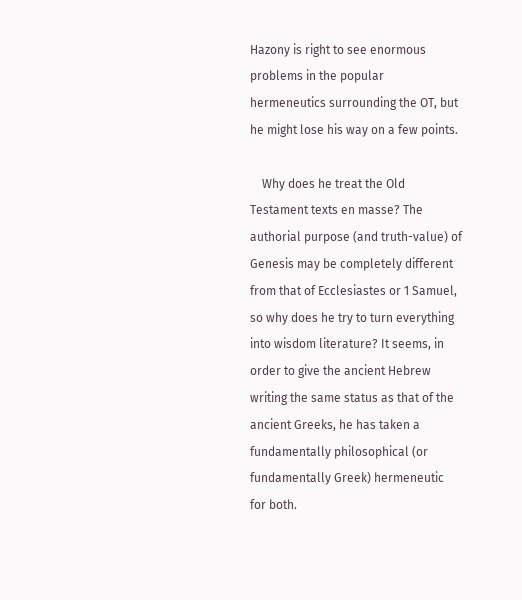Hazony is right to see enormous problems in the popular hermeneutics surrounding the OT, but he might lose his way on a few points.

    Why does he treat the Old Testament texts en masse? The authorial purpose (and truth-value) of Genesis may be completely different from that of Ecclesiastes or 1 Samuel, so why does he try to turn everything into wisdom literature? It seems, in order to give the ancient Hebrew writing the same status as that of the ancient Greeks, he has taken a fundamentally philosophical (or fundamentally Greek) hermeneutic for both.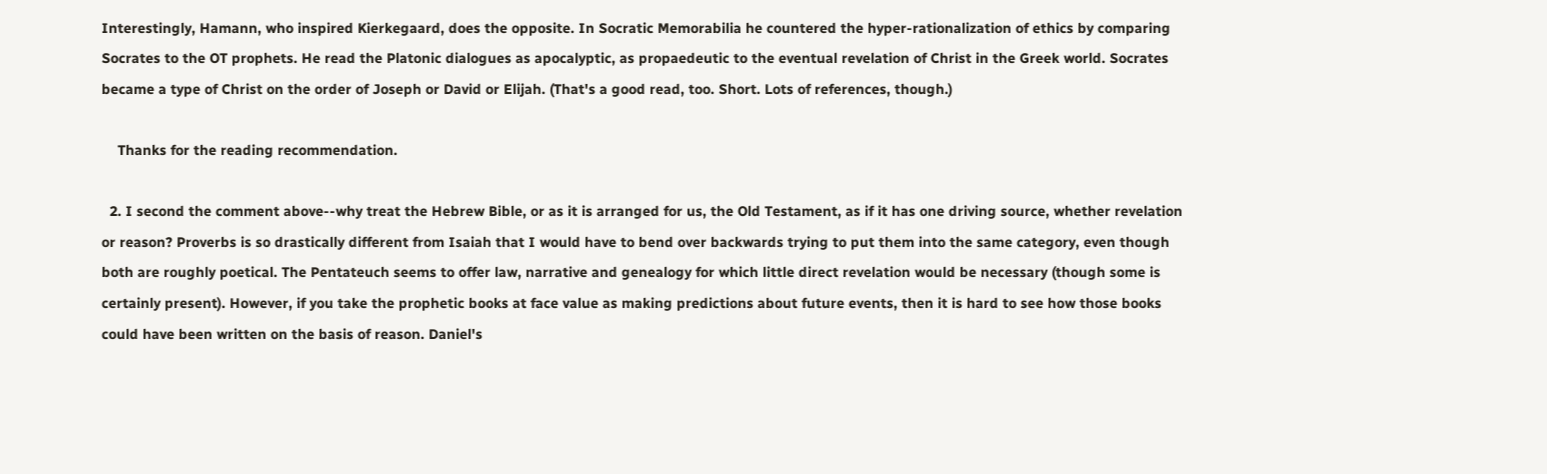Interestingly, Hamann, who inspired Kierkegaard, does the opposite. In Socratic Memorabilia he countered the hyper-rationalization of ethics by comparing Socrates to the OT prophets. He read the Platonic dialogues as apocalyptic, as propaedeutic to the eventual revelation of Christ in the Greek world. Socrates became a type of Christ on the order of Joseph or David or Elijah. (That's a good read, too. Short. Lots of references, though.)

    Thanks for the reading recommendation.

  2. I second the comment above--why treat the Hebrew Bible, or as it is arranged for us, the Old Testament, as if it has one driving source, whether revelation or reason? Proverbs is so drastically different from Isaiah that I would have to bend over backwards trying to put them into the same category, even though both are roughly poetical. The Pentateuch seems to offer law, narrative and genealogy for which little direct revelation would be necessary (though some is certainly present). However, if you take the prophetic books at face value as making predictions about future events, then it is hard to see how those books could have been written on the basis of reason. Daniel's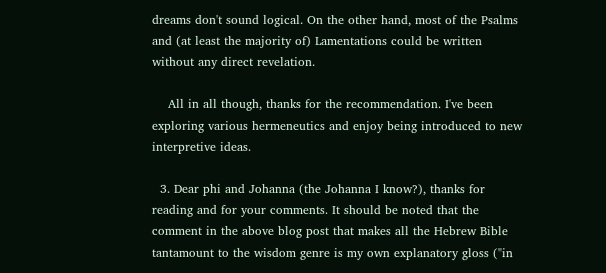dreams don't sound logical. On the other hand, most of the Psalms and (at least the majority of) Lamentations could be written without any direct revelation.

    All in all though, thanks for the recommendation. I've been exploring various hermeneutics and enjoy being introduced to new interpretive ideas.

  3. Dear phi and Johanna (the Johanna I know?), thanks for reading and for your comments. It should be noted that the comment in the above blog post that makes all the Hebrew Bible tantamount to the wisdom genre is my own explanatory gloss ("in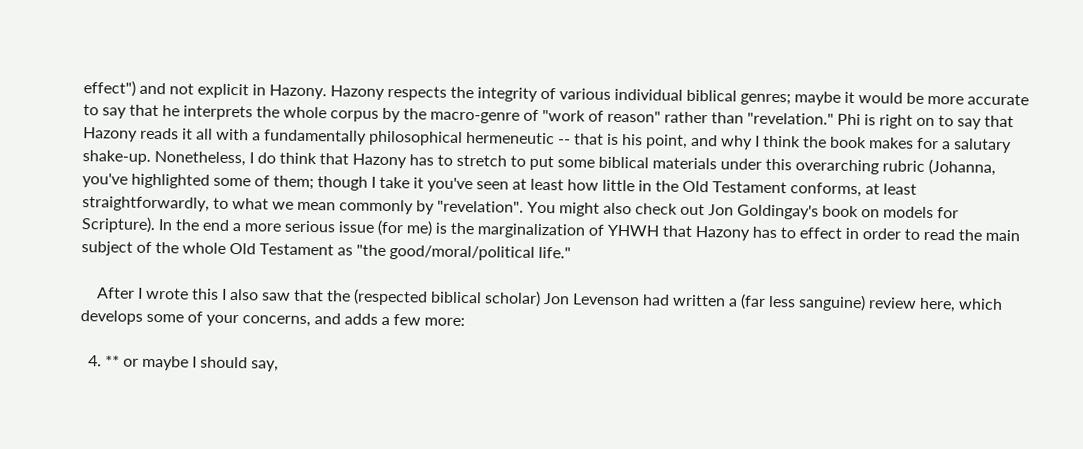effect") and not explicit in Hazony. Hazony respects the integrity of various individual biblical genres; maybe it would be more accurate to say that he interprets the whole corpus by the macro-genre of "work of reason" rather than "revelation." Phi is right on to say that Hazony reads it all with a fundamentally philosophical hermeneutic -- that is his point, and why I think the book makes for a salutary shake-up. Nonetheless, I do think that Hazony has to stretch to put some biblical materials under this overarching rubric (Johanna, you've highlighted some of them; though I take it you've seen at least how little in the Old Testament conforms, at least straightforwardly, to what we mean commonly by "revelation". You might also check out Jon Goldingay's book on models for Scripture). In the end a more serious issue (for me) is the marginalization of YHWH that Hazony has to effect in order to read the main subject of the whole Old Testament as "the good/moral/political life."

    After I wrote this I also saw that the (respected biblical scholar) Jon Levenson had written a (far less sanguine) review here, which develops some of your concerns, and adds a few more:

  4. ** or maybe I should say,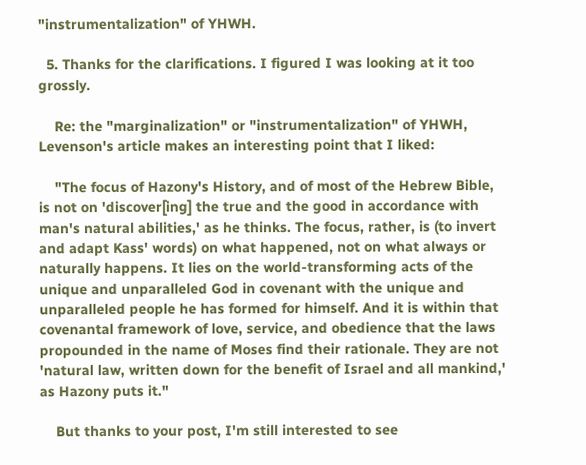"instrumentalization" of YHWH.

  5. Thanks for the clarifications. I figured I was looking at it too grossly.

    Re: the "marginalization" or "instrumentalization" of YHWH, Levenson's article makes an interesting point that I liked:

    "The focus of Hazony's History, and of most of the Hebrew Bible, is not on 'discover[ing] the true and the good in accordance with man's natural abilities,' as he thinks. The focus, rather, is (to invert and adapt Kass' words) on what happened, not on what always or naturally happens. It lies on the world-transforming acts of the unique and unparalleled God in covenant with the unique and unparalleled people he has formed for himself. And it is within that covenantal framework of love, service, and obedience that the laws propounded in the name of Moses find their rationale. They are not 'natural law, written down for the benefit of Israel and all mankind,' as Hazony puts it."

    But thanks to your post, I'm still interested to see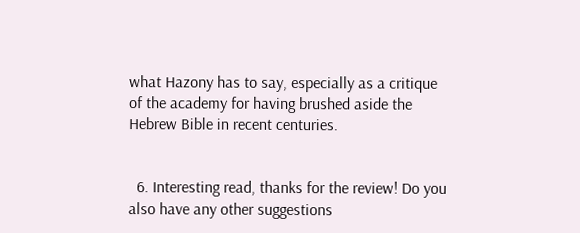what Hazony has to say, especially as a critique of the academy for having brushed aside the Hebrew Bible in recent centuries.


  6. Interesting read, thanks for the review! Do you also have any other suggestions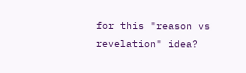for this "reason vs revelation" idea?